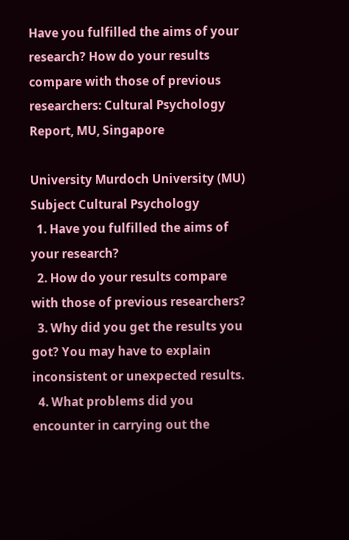Have you fulfilled the aims of your research? How do your results compare with those of previous researchers: Cultural Psychology Report, MU, Singapore

University Murdoch University (MU)
Subject Cultural Psychology
  1. Have you fulfilled the aims of your research?
  2. How do your results compare with those of previous researchers?
  3. Why did you get the results you got? You may have to explain inconsistent or unexpected results.
  4. What problems did you encounter in carrying out the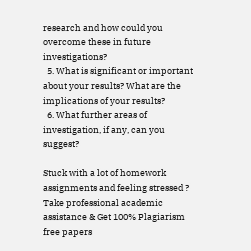research and how could you overcome these in future investigations?
  5. What is significant or important about your results? What are the implications of your results?
  6. What further areas of investigation, if any, can you suggest?

Stuck with a lot of homework assignments and feeling stressed ? Take professional academic assistance & Get 100% Plagiarism free papers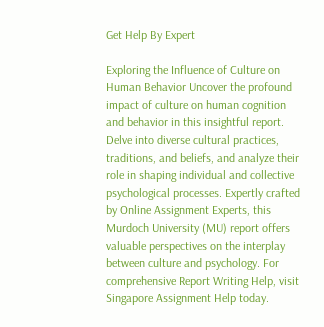Get Help By Expert

Exploring the Influence of Culture on Human Behavior Uncover the profound impact of culture on human cognition and behavior in this insightful report. Delve into diverse cultural practices, traditions, and beliefs, and analyze their role in shaping individual and collective psychological processes. Expertly crafted by Online Assignment Experts, this Murdoch University (MU) report offers valuable perspectives on the interplay between culture and psychology. For comprehensive Report Writing Help, visit Singapore Assignment Help today.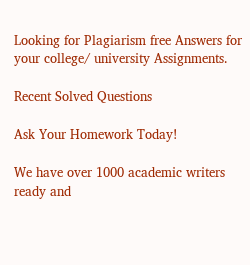Looking for Plagiarism free Answers for your college/ university Assignments.

Recent Solved Questions

Ask Your Homework Today!

We have over 1000 academic writers ready and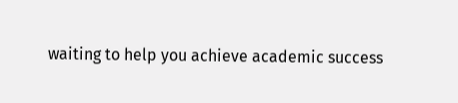waiting to help you achieve academic success